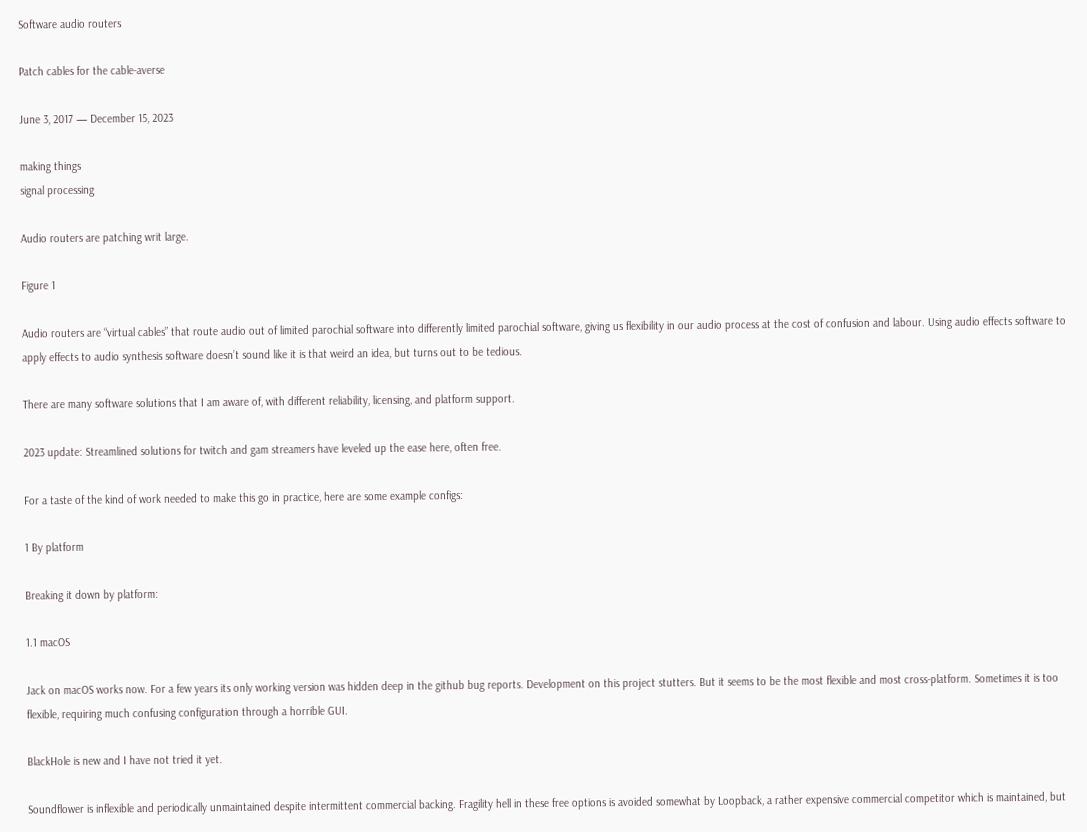Software audio routers

Patch cables for the cable-averse

June 3, 2017 — December 15, 2023

making things
signal processing

Audio routers are patching writ large.

Figure 1

Audio routers are “virtual cables” that route audio out of limited parochial software into differently limited parochial software, giving us flexibility in our audio process at the cost of confusion and labour. Using audio effects software to apply effects to audio synthesis software doesn’t sound like it is that weird an idea, but turns out to be tedious.

There are many software solutions that I am aware of, with different reliability, licensing, and platform support.

2023 update: Streamlined solutions for twitch and gam streamers have leveled up the ease here, often free.

For a taste of the kind of work needed to make this go in practice, here are some example configs:

1 By platform

Breaking it down by platform:

1.1 macOS

Jack on macOS works now. For a few years its only working version was hidden deep in the github bug reports. Development on this project stutters. But it seems to be the most flexible and most cross-platform. Sometimes it is too flexible, requiring much confusing configuration through a horrible GUI.

BlackHole is new and I have not tried it yet.

Soundflower is inflexible and periodically unmaintained despite intermittent commercial backing. Fragility hell in these free options is avoided somewhat by Loopback, a rather expensive commercial competitor which is maintained, but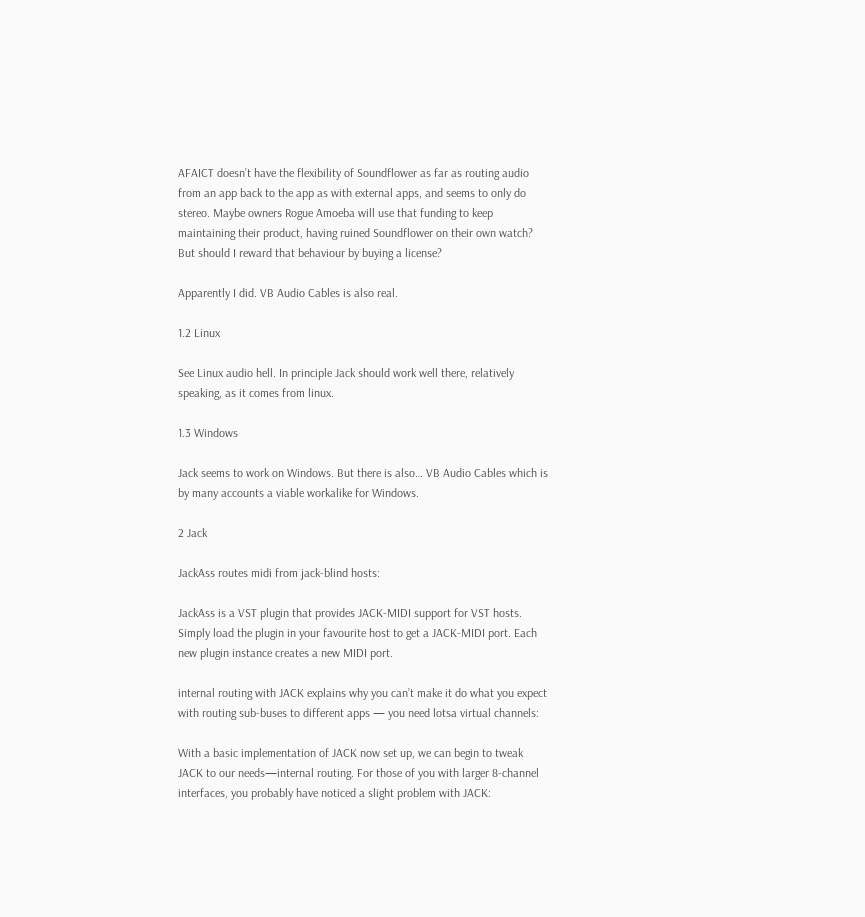AFAICT doesn’t have the flexibility of Soundflower as far as routing audio from an app back to the app as with external apps, and seems to only do stereo. Maybe owners Rogue Amoeba will use that funding to keep maintaining their product, having ruined Soundflower on their own watch? But should I reward that behaviour by buying a license?

Apparently I did. VB Audio Cables is also real.

1.2 Linux

See Linux audio hell. In principle Jack should work well there, relatively speaking, as it comes from linux.

1.3 Windows

Jack seems to work on Windows. But there is also… VB Audio Cables which is by many accounts a viable workalike for Windows.

2 Jack

JackAss routes midi from jack-blind hosts:

JackAss is a VST plugin that provides JACK-MIDI support for VST hosts. Simply load the plugin in your favourite host to get a JACK-MIDI port. Each new plugin instance creates a new MIDI port.

internal routing with JACK explains why you can’t make it do what you expect with routing sub-buses to different apps — you need lotsa virtual channels:

With a basic implementation of JACK now set up, we can begin to tweak JACK to our needs—internal routing. For those of you with larger 8-channel interfaces, you probably have noticed a slight problem with JACK: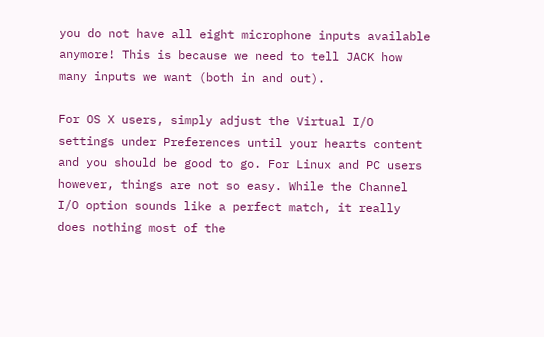you do not have all eight microphone inputs available anymore! This is because we need to tell JACK how many inputs we want (both in and out).

For OS X users, simply adjust the Virtual I/O settings under Preferences until your hearts content and you should be good to go. For Linux and PC users however, things are not so easy. While the Channel I/O option sounds like a perfect match, it really does nothing most of the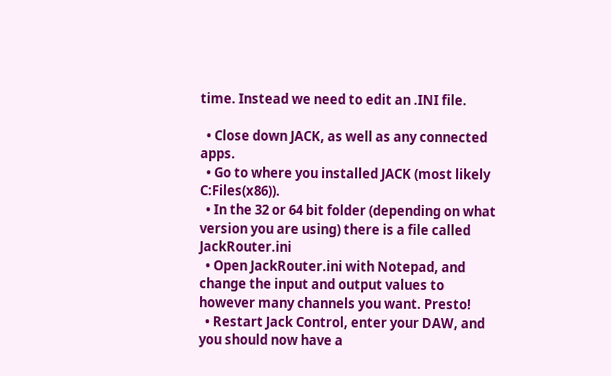time. Instead we need to edit an .INI file.

  • Close down JACK, as well as any connected apps.
  • Go to where you installed JACK (most likely C:Files(x86)).
  • In the 32 or 64 bit folder (depending on what version you are using) there is a file called JackRouter.ini
  • Open JackRouter.ini with Notepad, and change the input and output values to however many channels you want. Presto!
  • Restart Jack Control, enter your DAW, and you should now have a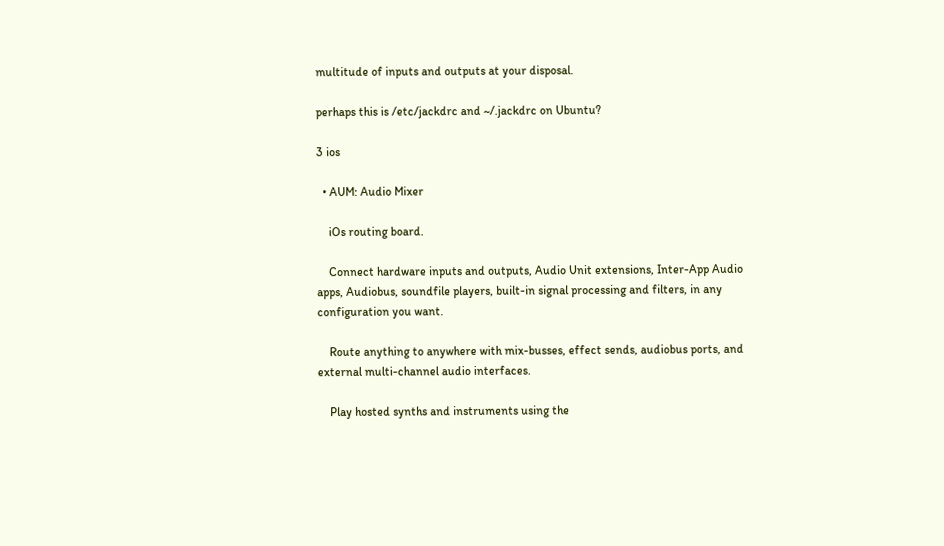multitude of inputs and outputs at your disposal.

perhaps this is /etc/jackdrc and ~/.jackdrc on Ubuntu?

3 ios

  • AUM: Audio Mixer

    iOs routing board.

    Connect hardware inputs and outputs, Audio Unit extensions, Inter-App Audio apps, Audiobus, soundfile players, built-in signal processing and filters, in any configuration you want.

    Route anything to anywhere with mix-busses, effect sends, audiobus ports, and external multi-channel audio interfaces.

    Play hosted synths and instruments using the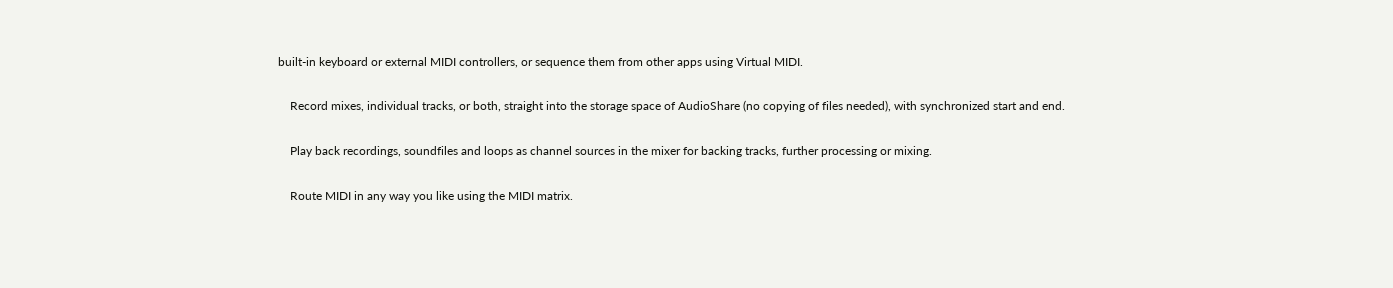built-in keyboard or external MIDI controllers, or sequence them from other apps using Virtual MIDI.

    Record mixes, individual tracks, or both, straight into the storage space of AudioShare (no copying of files needed), with synchronized start and end.

    Play back recordings, soundfiles and loops as channel sources in the mixer for backing tracks, further processing or mixing.

    Route MIDI in any way you like using the MIDI matrix.